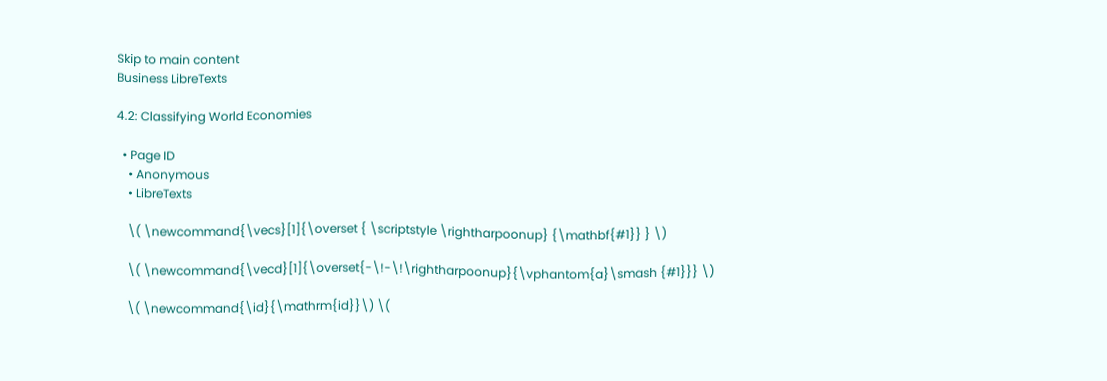Skip to main content
Business LibreTexts

4.2: Classifying World Economies

  • Page ID
    • Anonymous
    • LibreTexts

    \( \newcommand{\vecs}[1]{\overset { \scriptstyle \rightharpoonup} {\mathbf{#1}} } \)

    \( \newcommand{\vecd}[1]{\overset{-\!-\!\rightharpoonup}{\vphantom{a}\smash {#1}}} \)

    \( \newcommand{\id}{\mathrm{id}}\) \(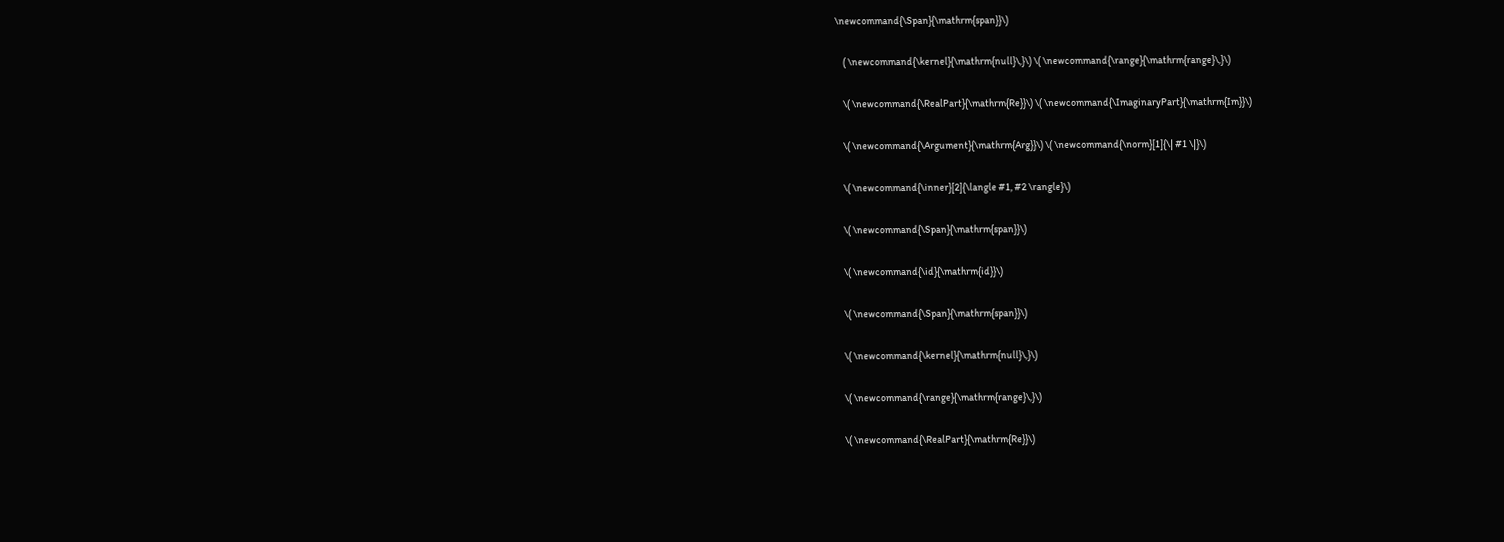\newcommand{\Span}{\mathrm{span}}\)

    ( \newcommand{\kernel}{\mathrm{null}\,}\) \( \newcommand{\range}{\mathrm{range}\,}\)

    \( \newcommand{\RealPart}{\mathrm{Re}}\) \( \newcommand{\ImaginaryPart}{\mathrm{Im}}\)

    \( \newcommand{\Argument}{\mathrm{Arg}}\) \( \newcommand{\norm}[1]{\| #1 \|}\)

    \( \newcommand{\inner}[2]{\langle #1, #2 \rangle}\)

    \( \newcommand{\Span}{\mathrm{span}}\)

    \( \newcommand{\id}{\mathrm{id}}\)

    \( \newcommand{\Span}{\mathrm{span}}\)

    \( \newcommand{\kernel}{\mathrm{null}\,}\)

    \( \newcommand{\range}{\mathrm{range}\,}\)

    \( \newcommand{\RealPart}{\mathrm{Re}}\)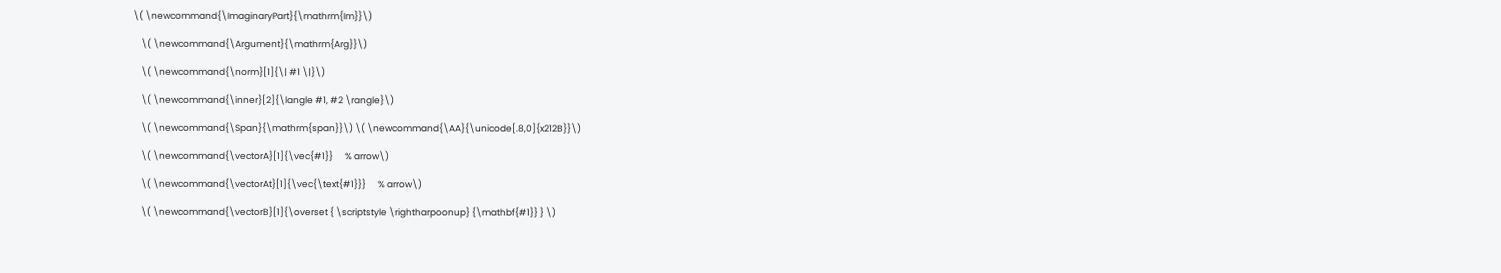\( \newcommand{\ImaginaryPart}{\mathrm{Im}}\)

    \( \newcommand{\Argument}{\mathrm{Arg}}\)

    \( \newcommand{\norm}[1]{\| #1 \|}\)

    \( \newcommand{\inner}[2]{\langle #1, #2 \rangle}\)

    \( \newcommand{\Span}{\mathrm{span}}\) \( \newcommand{\AA}{\unicode[.8,0]{x212B}}\)

    \( \newcommand{\vectorA}[1]{\vec{#1}}      % arrow\)

    \( \newcommand{\vectorAt}[1]{\vec{\text{#1}}}      % arrow\)

    \( \newcommand{\vectorB}[1]{\overset { \scriptstyle \rightharpoonup} {\mathbf{#1}} } \)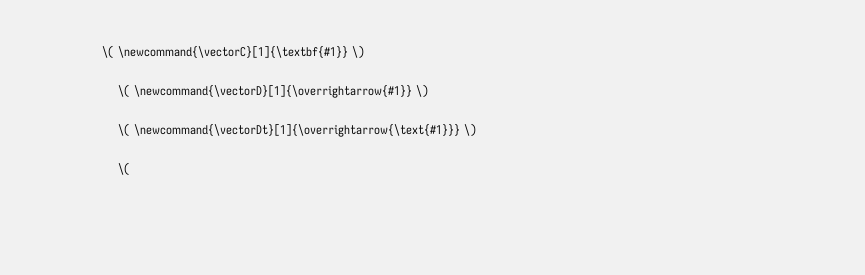\( \newcommand{\vectorC}[1]{\textbf{#1}} \)

    \( \newcommand{\vectorD}[1]{\overrightarrow{#1}} \)

    \( \newcommand{\vectorDt}[1]{\overrightarrow{\text{#1}}} \)

    \(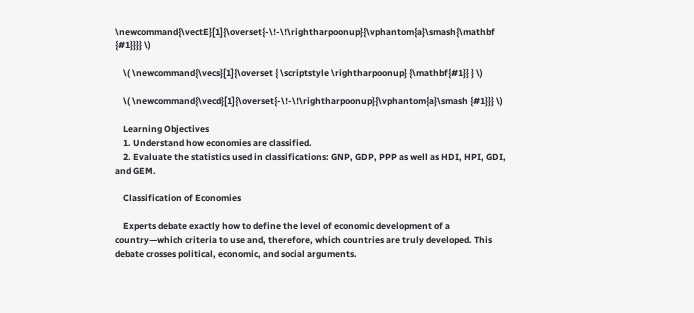\newcommand{\vectE}[1]{\overset{-\!-\!\rightharpoonup}{\vphantom{a}\smash{\mathbf {#1}}}} \)

    \( \newcommand{\vecs}[1]{\overset { \scriptstyle \rightharpoonup} {\mathbf{#1}} } \)

    \( \newcommand{\vecd}[1]{\overset{-\!-\!\rightharpoonup}{\vphantom{a}\smash {#1}}} \)

    Learning Objectives
    1. Understand how economies are classified.
    2. Evaluate the statistics used in classifications: GNP, GDP, PPP as well as HDI, HPI, GDI, and GEM.

    Classification of Economies

    Experts debate exactly how to define the level of economic development of a country—which criteria to use and, therefore, which countries are truly developed. This debate crosses political, economic, and social arguments.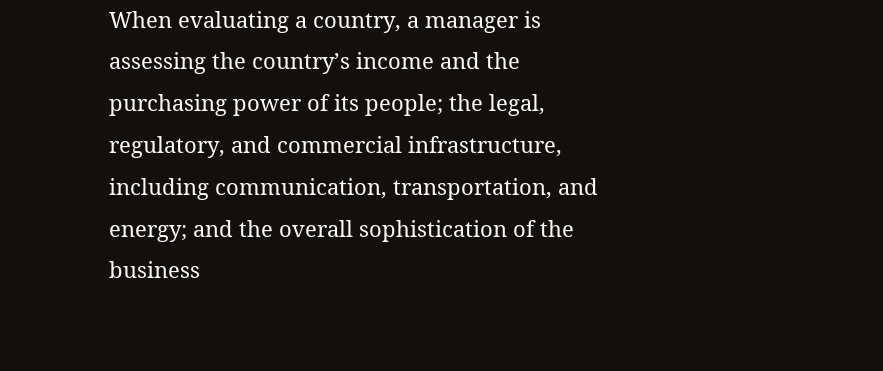When evaluating a country, a manager is assessing the country’s income and the purchasing power of its people; the legal, regulatory, and commercial infrastructure, including communication, transportation, and energy; and the overall sophistication of the business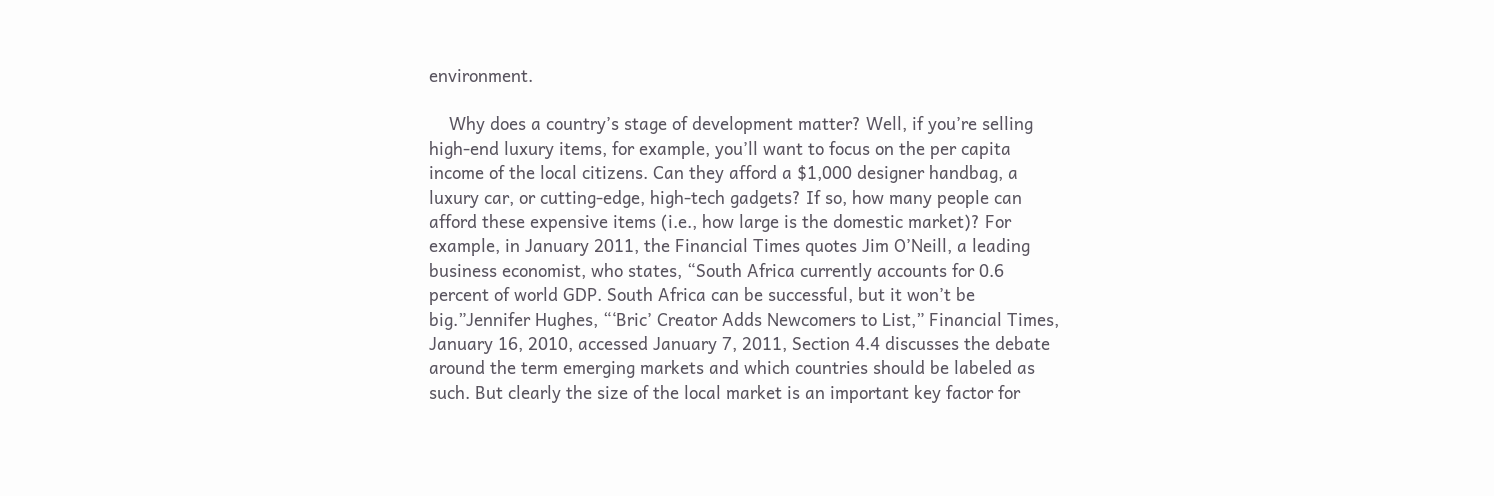environment.

    Why does a country’s stage of development matter? Well, if you’re selling high-end luxury items, for example, you’ll want to focus on the per capita income of the local citizens. Can they afford a $1,000 designer handbag, a luxury car, or cutting-edge, high-tech gadgets? If so, how many people can afford these expensive items (i.e., how large is the domestic market)? For example, in January 2011, the Financial Times quotes Jim O’Neill, a leading business economist, who states, “South Africa currently accounts for 0.6 percent of world GDP. South Africa can be successful, but it won’t be big.”Jennifer Hughes, “‘Bric’ Creator Adds Newcomers to List,” Financial Times, January 16, 2010, accessed January 7, 2011, Section 4.4 discusses the debate around the term emerging markets and which countries should be labeled as such. But clearly the size of the local market is an important key factor for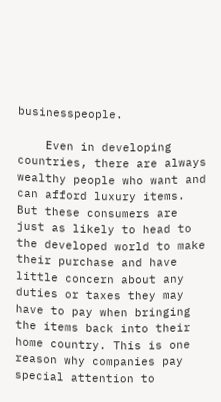businesspeople.

    Even in developing countries, there are always wealthy people who want and can afford luxury items. But these consumers are just as likely to head to the developed world to make their purchase and have little concern about any duties or taxes they may have to pay when bringing the items back into their home country. This is one reason why companies pay special attention to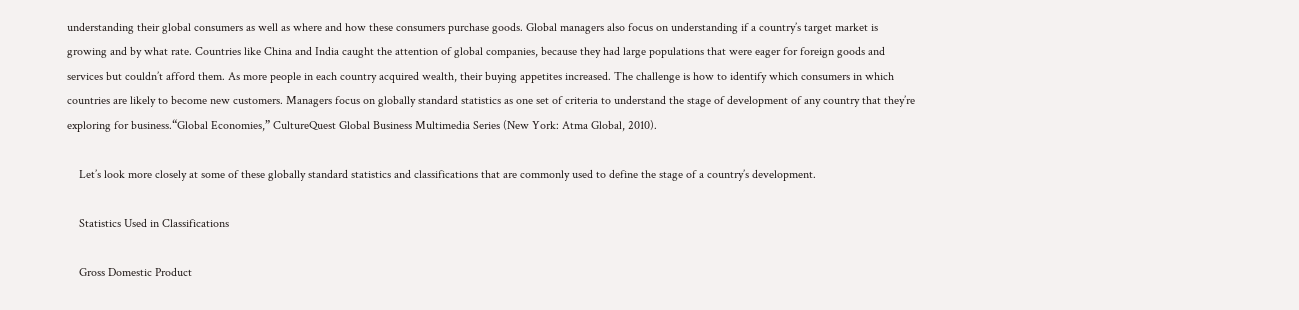understanding their global consumers as well as where and how these consumers purchase goods. Global managers also focus on understanding if a country’s target market is growing and by what rate. Countries like China and India caught the attention of global companies, because they had large populations that were eager for foreign goods and services but couldn’t afford them. As more people in each country acquired wealth, their buying appetites increased. The challenge is how to identify which consumers in which countries are likely to become new customers. Managers focus on globally standard statistics as one set of criteria to understand the stage of development of any country that they’re exploring for business.“Global Economies,” CultureQuest Global Business Multimedia Series (New York: Atma Global, 2010).

    Let’s look more closely at some of these globally standard statistics and classifications that are commonly used to define the stage of a country’s development.

    Statistics Used in Classifications

    Gross Domestic Product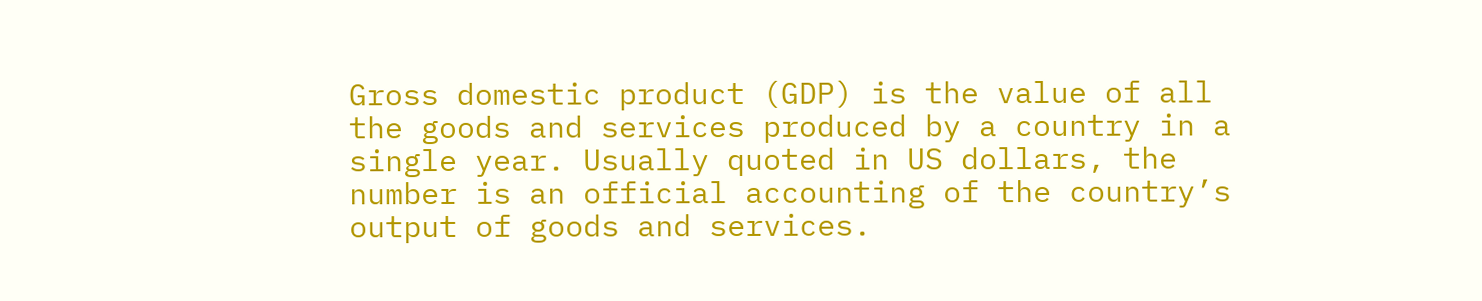Gross domestic product (GDP) is the value of all the goods and services produced by a country in a single year. Usually quoted in US dollars, the number is an official accounting of the country’s output of goods and services.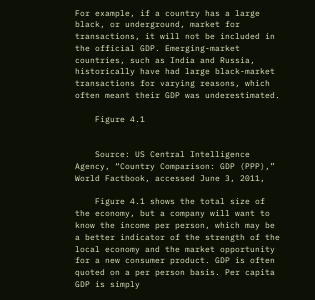For example, if a country has a large black, or underground, market for transactions, it will not be included in the official GDP. Emerging-market countries, such as India and Russia, historically have had large black-market transactions for varying reasons, which often meant their GDP was underestimated.

    Figure 4.1


    Source: US Central Intelligence Agency, “Country Comparison: GDP (PPP),” World Factbook, accessed June 3, 2011,

    Figure 4.1 shows the total size of the economy, but a company will want to know the income per person, which may be a better indicator of the strength of the local economy and the market opportunity for a new consumer product. GDP is often quoted on a per person basis. Per capita GDP is simply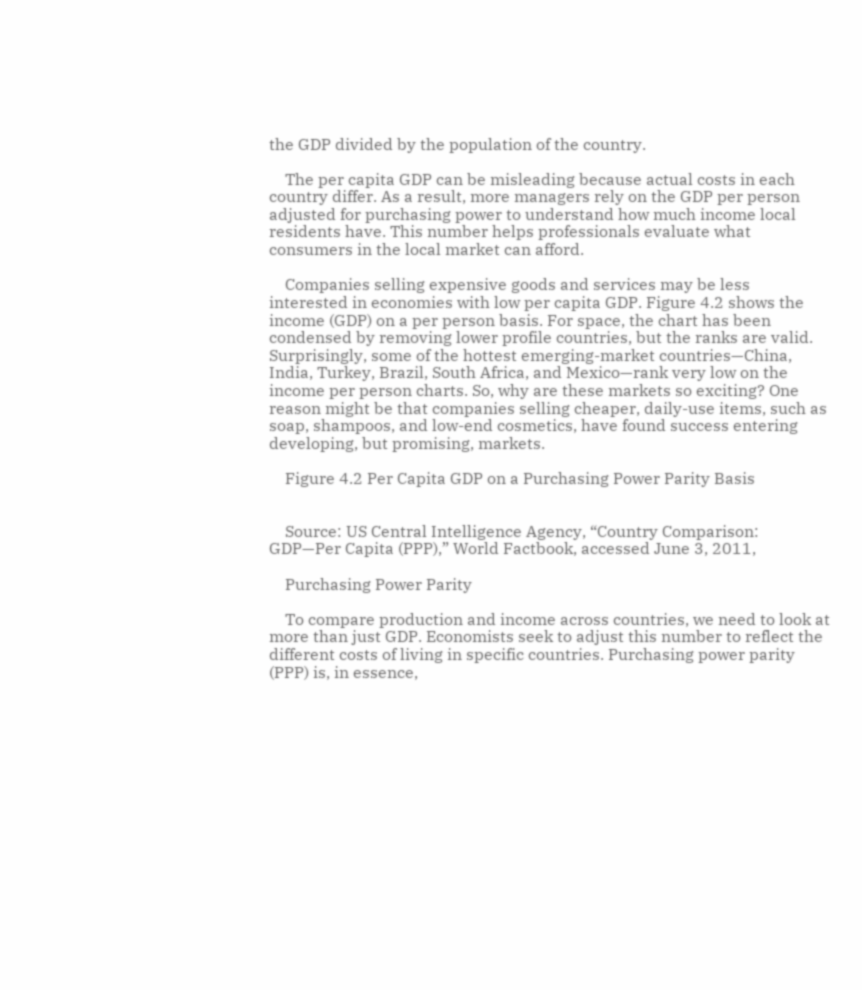the GDP divided by the population of the country.

    The per capita GDP can be misleading because actual costs in each country differ. As a result, more managers rely on the GDP per person adjusted for purchasing power to understand how much income local residents have. This number helps professionals evaluate what consumers in the local market can afford.

    Companies selling expensive goods and services may be less interested in economies with low per capita GDP. Figure 4.2 shows the income (GDP) on a per person basis. For space, the chart has been condensed by removing lower profile countries, but the ranks are valid. Surprisingly, some of the hottest emerging-market countries—China, India, Turkey, Brazil, South Africa, and Mexico—rank very low on the income per person charts. So, why are these markets so exciting? One reason might be that companies selling cheaper, daily-use items, such as soap, shampoos, and low-end cosmetics, have found success entering developing, but promising, markets.

    Figure 4.2 Per Capita GDP on a Purchasing Power Parity Basis


    Source: US Central Intelligence Agency, “Country Comparison: GDP—Per Capita (PPP),” World Factbook, accessed June 3, 2011,

    Purchasing Power Parity

    To compare production and income across countries, we need to look at more than just GDP. Economists seek to adjust this number to reflect the different costs of living in specific countries. Purchasing power parity (PPP) is, in essence,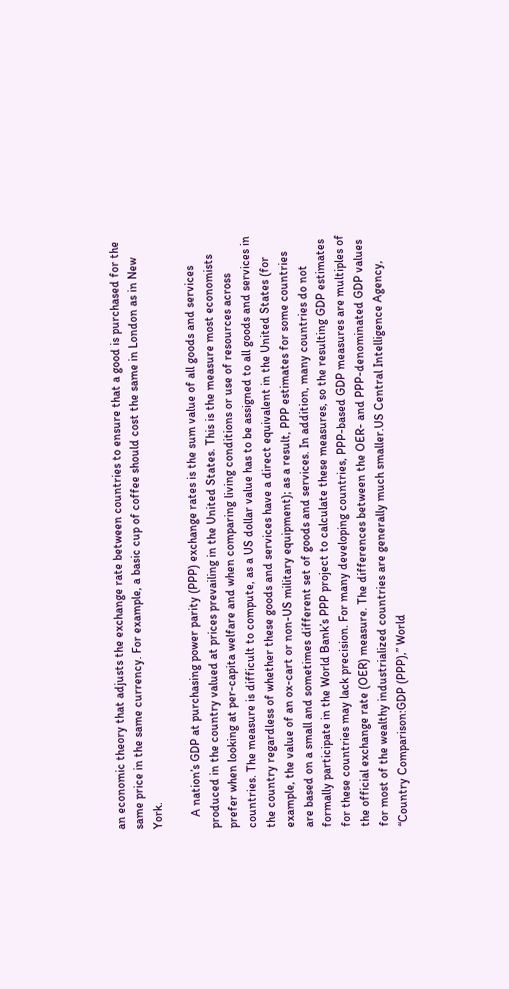an economic theory that adjusts the exchange rate between countries to ensure that a good is purchased for the same price in the same currency. For example, a basic cup of coffee should cost the same in London as in New York.

    A nation’s GDP at purchasing power parity (PPP) exchange rates is the sum value of all goods and services produced in the country valued at prices prevailing in the United States. This is the measure most economists prefer when looking at per-capita welfare and when comparing living conditions or use of resources across countries. The measure is difficult to compute, as a US dollar value has to be assigned to all goods and services in the country regardless of whether these goods and services have a direct equivalent in the United States (for example, the value of an ox-cart or non-US military equipment); as a result, PPP estimates for some countries are based on a small and sometimes different set of goods and services. In addition, many countries do not formally participate in the World Bank’s PPP project to calculate these measures, so the resulting GDP estimates for these countries may lack precision. For many developing countries, PPP-based GDP measures are multiples of the official exchange rate (OER) measure. The differences between the OER- and PPP-denominated GDP values for most of the wealthy industrialized countries are generally much smaller.US Central Intelligence Agency, “Country Comparison:GDP (PPP),” World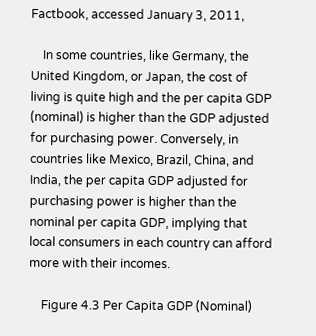Factbook, accessed January 3, 2011,

    In some countries, like Germany, the United Kingdom, or Japan, the cost of living is quite high and the per capita GDP (nominal) is higher than the GDP adjusted for purchasing power. Conversely, in countries like Mexico, Brazil, China, and India, the per capita GDP adjusted for purchasing power is higher than the nominal per capita GDP, implying that local consumers in each country can afford more with their incomes.

    Figure 4.3 Per Capita GDP (Nominal)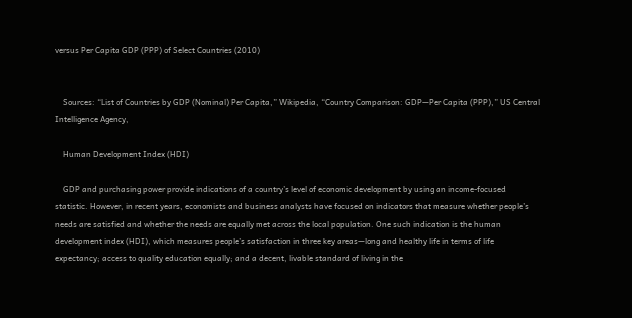versus Per Capita GDP (PPP) of Select Countries (2010)


    Sources: “List of Countries by GDP (Nominal) Per Capita,” Wikipedia, “Country Comparison: GDP—Per Capita (PPP),” US Central Intelligence Agency,

    Human Development Index (HDI)

    GDP and purchasing power provide indications of a country’s level of economic development by using an income-focused statistic. However, in recent years, economists and business analysts have focused on indicators that measure whether people’s needs are satisfied and whether the needs are equally met across the local population. One such indication is the human development index (HDI), which measures people’s satisfaction in three key areas—long and healthy life in terms of life expectancy; access to quality education equally; and a decent, livable standard of living in the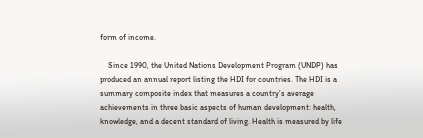form of income.

    Since 1990, the United Nations Development Program (UNDP) has produced an annual report listing the HDI for countries. The HDI is a summary composite index that measures a country’s average achievements in three basic aspects of human development: health, knowledge, and a decent standard of living. Health is measured by life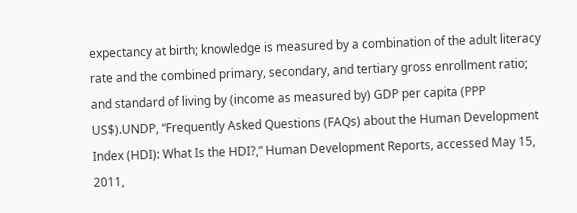expectancy at birth; knowledge is measured by a combination of the adult literacy rate and the combined primary, secondary, and tertiary gross enrollment ratio; and standard of living by (income as measured by) GDP per capita (PPP US$).UNDP, “Frequently Asked Questions (FAQs) about the Human Development Index (HDI): What Is the HDI?,” Human Development Reports, accessed May 15, 2011,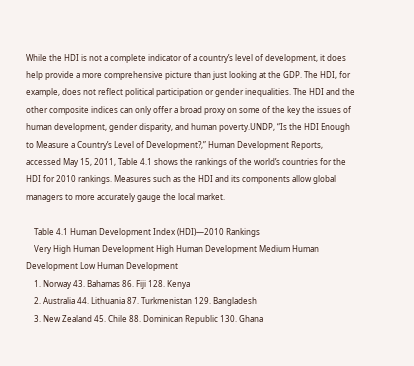While the HDI is not a complete indicator of a country’s level of development, it does help provide a more comprehensive picture than just looking at the GDP. The HDI, for example, does not reflect political participation or gender inequalities. The HDI and the other composite indices can only offer a broad proxy on some of the key the issues of human development, gender disparity, and human poverty.UNDP, “Is the HDI Enough to Measure a Country’s Level of Development?,” Human Development Reports, accessed May 15, 2011, Table 4.1 shows the rankings of the world’s countries for the HDI for 2010 rankings. Measures such as the HDI and its components allow global managers to more accurately gauge the local market.

    Table 4.1 Human Development Index (HDI)—2010 Rankings
    Very High Human Development High Human Development Medium Human Development Low Human Development
    1. Norway 43. Bahamas 86. Fiji 128. Kenya
    2. Australia 44. Lithuania 87. Turkmenistan 129. Bangladesh
    3. New Zealand 45. Chile 88. Dominican Republic 130. Ghana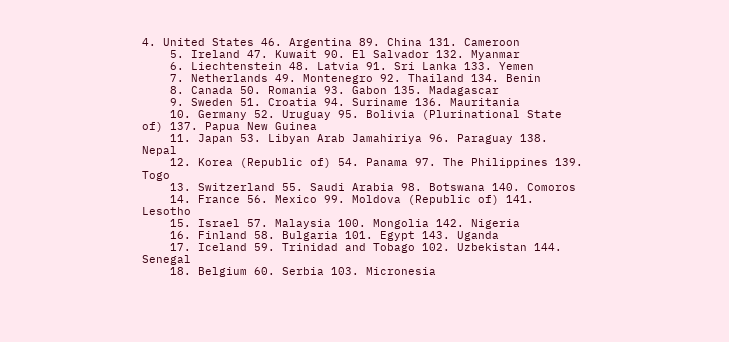4. United States 46. Argentina 89. China 131. Cameroon
    5. Ireland 47. Kuwait 90. El Salvador 132. Myanmar
    6. Liechtenstein 48. Latvia 91. Sri Lanka 133. Yemen
    7. Netherlands 49. Montenegro 92. Thailand 134. Benin
    8. Canada 50. Romania 93. Gabon 135. Madagascar
    9. Sweden 51. Croatia 94. Suriname 136. Mauritania
    10. Germany 52. Uruguay 95. Bolivia (Plurinational State of) 137. Papua New Guinea
    11. Japan 53. Libyan Arab Jamahiriya 96. Paraguay 138. Nepal
    12. Korea (Republic of) 54. Panama 97. The Philippines 139. Togo
    13. Switzerland 55. Saudi Arabia 98. Botswana 140. Comoros
    14. France 56. Mexico 99. Moldova (Republic of) 141. Lesotho
    15. Israel 57. Malaysia 100. Mongolia 142. Nigeria
    16. Finland 58. Bulgaria 101. Egypt 143. Uganda
    17. Iceland 59. Trinidad and Tobago 102. Uzbekistan 144. Senegal
    18. Belgium 60. Serbia 103. Micronesia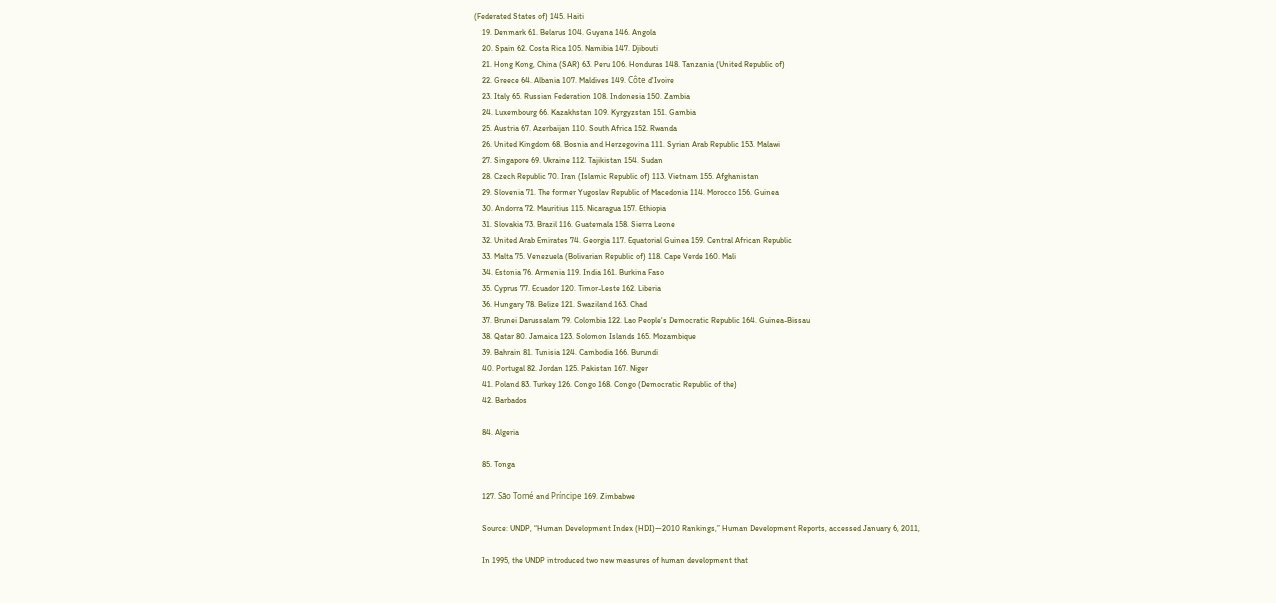(Federated States of) 145. Haiti
    19. Denmark 61. Belarus 104. Guyana 146. Angola
    20. Spain 62. Costa Rica 105. Namibia 147. Djibouti
    21. Hong Kong, China (SAR) 63. Peru 106. Honduras 148. Tanzania (United Republic of)
    22. Greece 64. Albania 107. Maldives 149. Côte d'Ivoire
    23. Italy 65. Russian Federation 108. Indonesia 150. Zambia
    24. Luxembourg 66. Kazakhstan 109. Kyrgyzstan 151. Gambia
    25. Austria 67. Azerbaijan 110. South Africa 152. Rwanda
    26. United Kingdom 68. Bosnia and Herzegovina 111. Syrian Arab Republic 153. Malawi
    27. Singapore 69. Ukraine 112. Tajikistan 154. Sudan
    28. Czech Republic 70. Iran (Islamic Republic of) 113. Vietnam 155. Afghanistan
    29. Slovenia 71. The former Yugoslav Republic of Macedonia 114. Morocco 156. Guinea
    30. Andorra 72. Mauritius 115. Nicaragua 157. Ethiopia
    31. Slovakia 73. Brazil 116. Guatemala 158. Sierra Leone
    32. United Arab Emirates 74. Georgia 117. Equatorial Guinea 159. Central African Republic
    33. Malta 75. Venezuela (Bolivarian Republic of) 118. Cape Verde 160. Mali
    34. Estonia 76. Armenia 119. India 161. Burkina Faso
    35. Cyprus 77. Ecuador 120. Timor-Leste 162. Liberia
    36. Hungary 78. Belize 121. Swaziland 163. Chad
    37. Brunei Darussalam 79. Colombia 122. Lao People's Democratic Republic 164. Guinea-Bissau
    38. Qatar 80. Jamaica 123. Solomon Islands 165. Mozambique
    39. Bahrain 81. Tunisia 124. Cambodia 166. Burundi
    40. Portugal 82. Jordan 125. Pakistan 167. Niger
    41. Poland 83. Turkey 126. Congo 168. Congo (Democratic Republic of the)
    42. Barbados

    84. Algeria

    85. Tonga

    127. São Tomé and Príncipe 169. Zimbabwe

    Source: UNDP, “Human Development Index (HDI)—2010 Rankings,” Human Development Reports, accessed January 6, 2011,

    In 1995, the UNDP introduced two new measures of human development that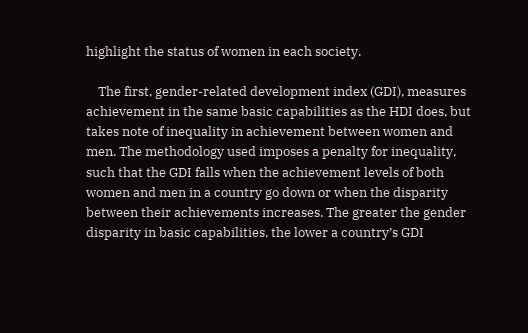highlight the status of women in each society.

    The first, gender-related development index (GDI), measures achievement in the same basic capabilities as the HDI does, but takes note of inequality in achievement between women and men. The methodology used imposes a penalty for inequality, such that the GDI falls when the achievement levels of both women and men in a country go down or when the disparity between their achievements increases. The greater the gender disparity in basic capabilities, the lower a country’s GDI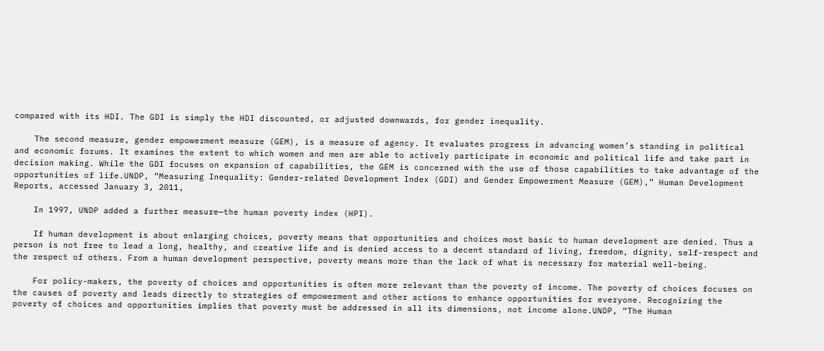compared with its HDI. The GDI is simply the HDI discounted, or adjusted downwards, for gender inequality.

    The second measure, gender empowerment measure (GEM), is a measure of agency. It evaluates progress in advancing women’s standing in political and economic forums. It examines the extent to which women and men are able to actively participate in economic and political life and take part in decision making. While the GDI focuses on expansion of capabilities, the GEM is concerned with the use of those capabilities to take advantage of the opportunities of life.UNDP, “Measuring Inequality: Gender-related Development Index (GDI) and Gender Empowerment Measure (GEM),” Human Development Reports, accessed January 3, 2011,

    In 1997, UNDP added a further measure—the human poverty index (HPI).

    If human development is about enlarging choices, poverty means that opportunities and choices most basic to human development are denied. Thus a person is not free to lead a long, healthy, and creative life and is denied access to a decent standard of living, freedom, dignity, self-respect and the respect of others. From a human development perspective, poverty means more than the lack of what is necessary for material well-being.

    For policy-makers, the poverty of choices and opportunities is often more relevant than the poverty of income. The poverty of choices focuses on the causes of poverty and leads directly to strategies of empowerment and other actions to enhance opportunities for everyone. Recognizing the poverty of choices and opportunities implies that poverty must be addressed in all its dimensions, not income alone.UNDP, “The Human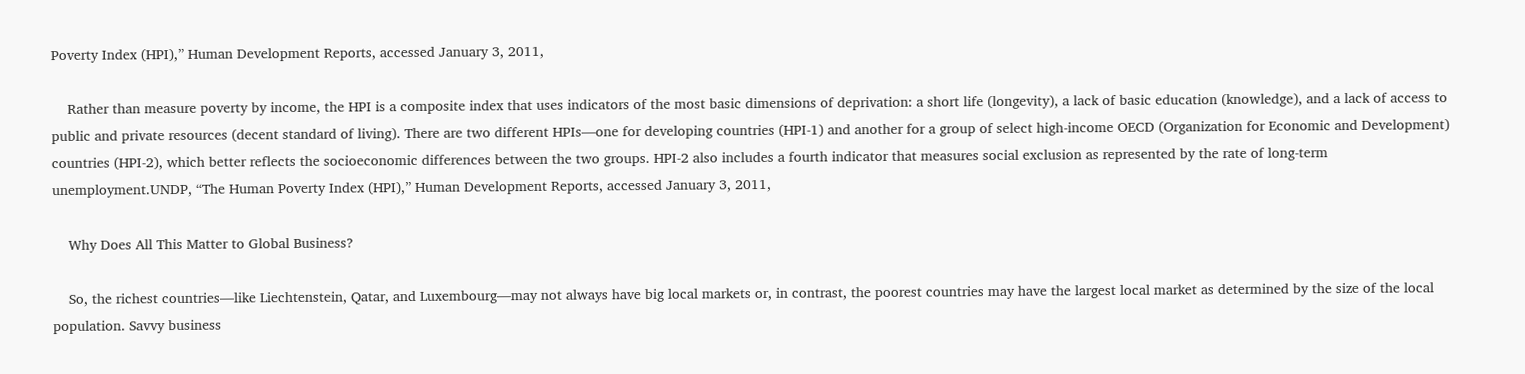Poverty Index (HPI),” Human Development Reports, accessed January 3, 2011,

    Rather than measure poverty by income, the HPI is a composite index that uses indicators of the most basic dimensions of deprivation: a short life (longevity), a lack of basic education (knowledge), and a lack of access to public and private resources (decent standard of living). There are two different HPIs—one for developing countries (HPI-1) and another for a group of select high-income OECD (Organization for Economic and Development) countries (HPI-2), which better reflects the socioeconomic differences between the two groups. HPI-2 also includes a fourth indicator that measures social exclusion as represented by the rate of long-term unemployment.UNDP, “The Human Poverty Index (HPI),” Human Development Reports, accessed January 3, 2011,

    Why Does All This Matter to Global Business?

    So, the richest countries—like Liechtenstein, Qatar, and Luxembourg—may not always have big local markets or, in contrast, the poorest countries may have the largest local market as determined by the size of the local population. Savvy business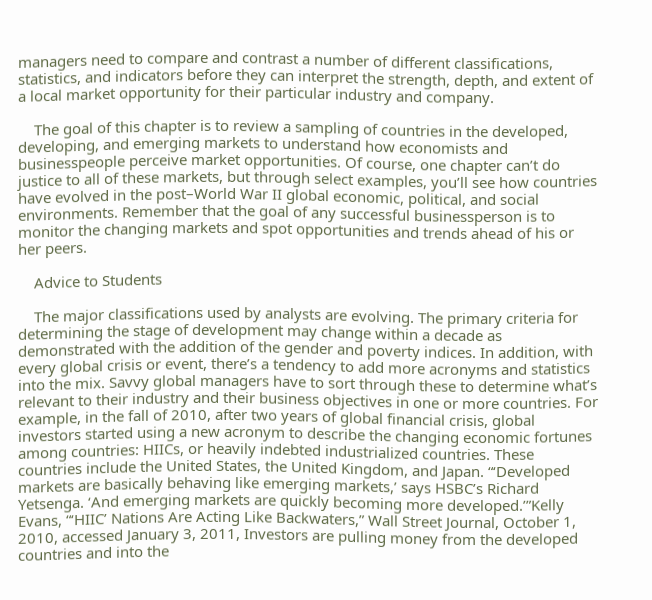managers need to compare and contrast a number of different classifications, statistics, and indicators before they can interpret the strength, depth, and extent of a local market opportunity for their particular industry and company.

    The goal of this chapter is to review a sampling of countries in the developed, developing, and emerging markets to understand how economists and businesspeople perceive market opportunities. Of course, one chapter can’t do justice to all of these markets, but through select examples, you’ll see how countries have evolved in the post–World War II global economic, political, and social environments. Remember that the goal of any successful businessperson is to monitor the changing markets and spot opportunities and trends ahead of his or her peers.

    Advice to Students

    The major classifications used by analysts are evolving. The primary criteria for determining the stage of development may change within a decade as demonstrated with the addition of the gender and poverty indices. In addition, with every global crisis or event, there’s a tendency to add more acronyms and statistics into the mix. Savvy global managers have to sort through these to determine what’s relevant to their industry and their business objectives in one or more countries. For example, in the fall of 2010, after two years of global financial crisis, global investors started using a new acronym to describe the changing economic fortunes among countries: HIICs, or heavily indebted industrialized countries. These countries include the United States, the United Kingdom, and Japan. “‘Developed markets are basically behaving like emerging markets,’ says HSBC’s Richard Yetsenga. ‘And emerging markets are quickly becoming more developed.’”Kelly Evans, “‘HIIC’ Nations Are Acting Like Backwaters,” Wall Street Journal, October 1, 2010, accessed January 3, 2011, Investors are pulling money from the developed countries and into the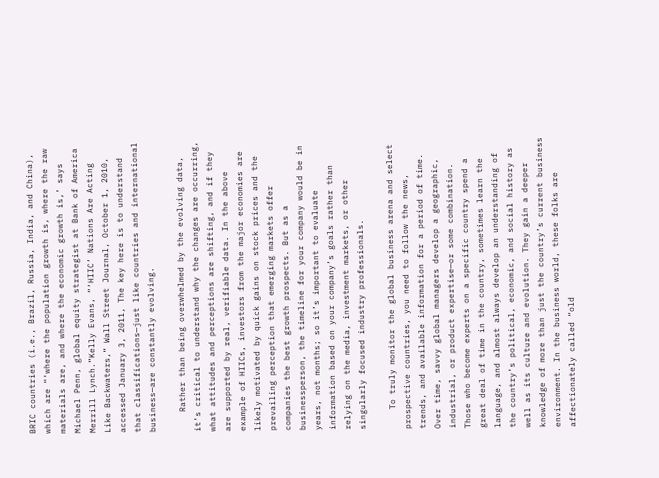BRIC countries (i.e., Brazil, Russia, India, and China), which are “‘where the population growth is, where the raw materials are, and where the economic growth is,’ says Michael Penn, global equity strategist at Bank of America Merrill Lynch.”Kelly Evans, “‘HIIC’ Nations Are Acting Like Backwaters,” Wall Street Journal, October 1, 2010, accessed January 3, 2011, The key here is to understand that classifications—just like countries and international business—are constantly evolving.

    Rather than being overwhelmed by the evolving data, it’s critical to understand why the changes are occurring, what attitudes and perceptions are shifting, and if they are supported by real, verifiable data. In the above example of HIICs, investors from the major economies are likely motivated by quick gains on stock prices and the prevailing perception that emerging markets offer companies the best growth prospects. But as a businessperson, the timeline for your company would be in years, not months; so it’s important to evaluate information based on your company’s goals rather than relying on the media, investment markets, or other singularly focused industry professionals.

    To truly monitor the global business arena and select prospective countries, you need to follow the news, trends, and available information for a period of time. Over time, savvy global managers develop a geographic, industrial, or product expertise—or some combination. Those who become experts on a specific country spend a great deal of time in the country, sometimes learn the language, and almost always develop an understanding of the country’s political, economic, and social history as well as its culture and evolution. They gain a deeper knowledge of more than just the country’s current business environment. In the business world, these folks are affectionately called “old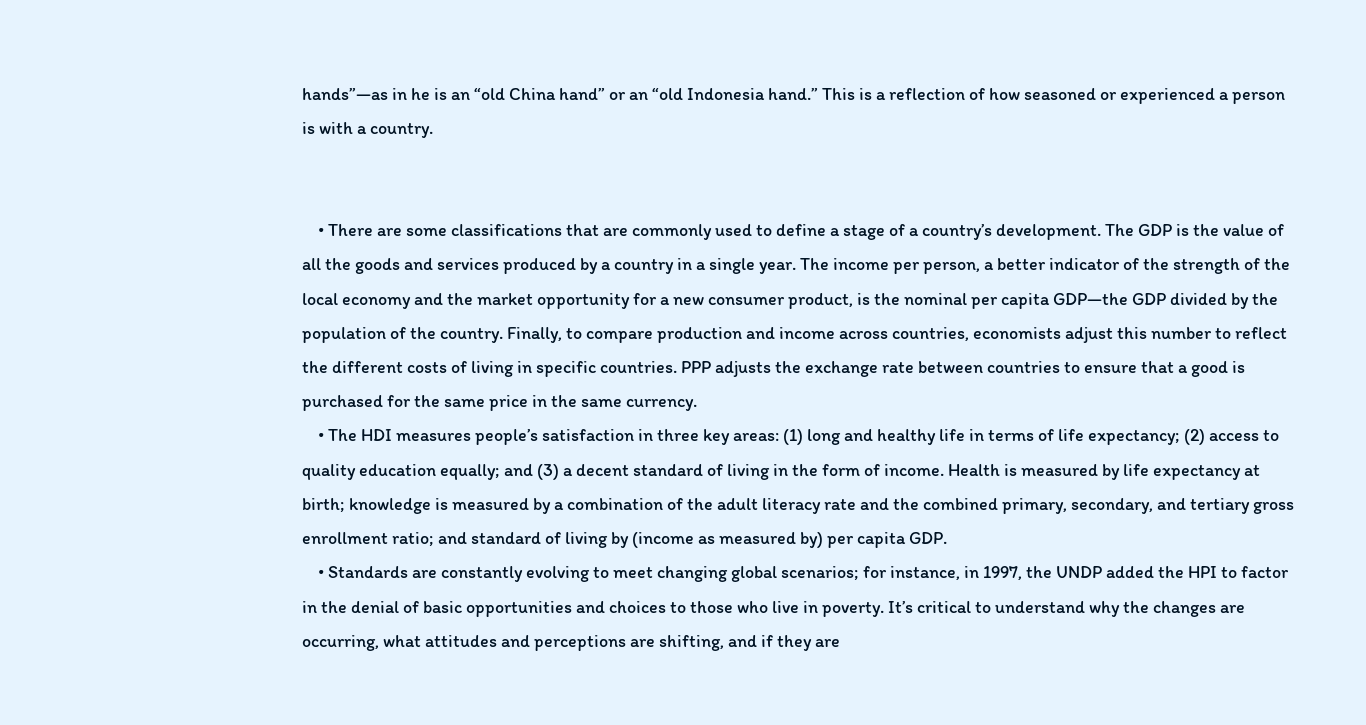hands”—as in he is an “old China hand” or an “old Indonesia hand.” This is a reflection of how seasoned or experienced a person is with a country.


    • There are some classifications that are commonly used to define a stage of a country’s development. The GDP is the value of all the goods and services produced by a country in a single year. The income per person, a better indicator of the strength of the local economy and the market opportunity for a new consumer product, is the nominal per capita GDP—the GDP divided by the population of the country. Finally, to compare production and income across countries, economists adjust this number to reflect the different costs of living in specific countries. PPP adjusts the exchange rate between countries to ensure that a good is purchased for the same price in the same currency.
    • The HDI measures people’s satisfaction in three key areas: (1) long and healthy life in terms of life expectancy; (2) access to quality education equally; and (3) a decent standard of living in the form of income. Health is measured by life expectancy at birth; knowledge is measured by a combination of the adult literacy rate and the combined primary, secondary, and tertiary gross enrollment ratio; and standard of living by (income as measured by) per capita GDP.
    • Standards are constantly evolving to meet changing global scenarios; for instance, in 1997, the UNDP added the HPI to factor in the denial of basic opportunities and choices to those who live in poverty. It’s critical to understand why the changes are occurring, what attitudes and perceptions are shifting, and if they are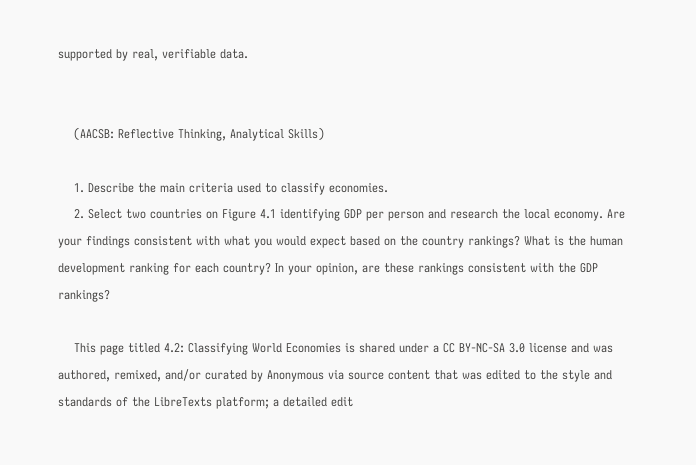supported by real, verifiable data.


    (AACSB: Reflective Thinking, Analytical Skills)

    1. Describe the main criteria used to classify economies.
    2. Select two countries on Figure 4.1 identifying GDP per person and research the local economy. Are your findings consistent with what you would expect based on the country rankings? What is the human development ranking for each country? In your opinion, are these rankings consistent with the GDP rankings?

    This page titled 4.2: Classifying World Economies is shared under a CC BY-NC-SA 3.0 license and was authored, remixed, and/or curated by Anonymous via source content that was edited to the style and standards of the LibreTexts platform; a detailed edit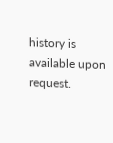history is available upon request.